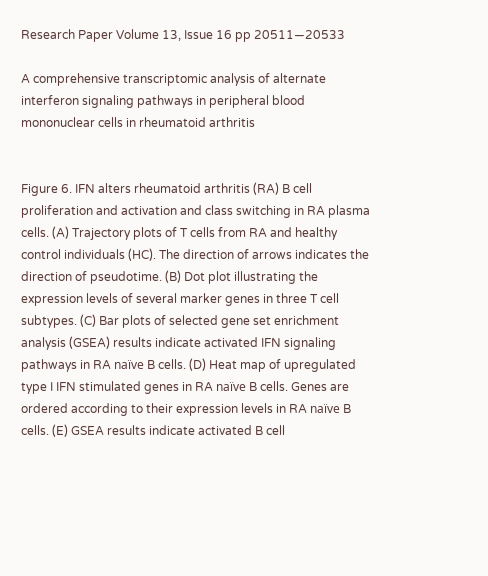Research Paper Volume 13, Issue 16 pp 20511—20533

A comprehensive transcriptomic analysis of alternate interferon signaling pathways in peripheral blood mononuclear cells in rheumatoid arthritis


Figure 6. IFN alters rheumatoid arthritis (RA) B cell proliferation and activation and class switching in RA plasma cells. (A) Trajectory plots of T cells from RA and healthy control individuals (HC). The direction of arrows indicates the direction of pseudotime. (B) Dot plot illustrating the expression levels of several marker genes in three T cell subtypes. (C) Bar plots of selected gene set enrichment analysis (GSEA) results indicate activated IFN signaling pathways in RA naïve B cells. (D) Heat map of upregulated type I IFN stimulated genes in RA naïve B cells. Genes are ordered according to their expression levels in RA naïve B cells. (E) GSEA results indicate activated B cell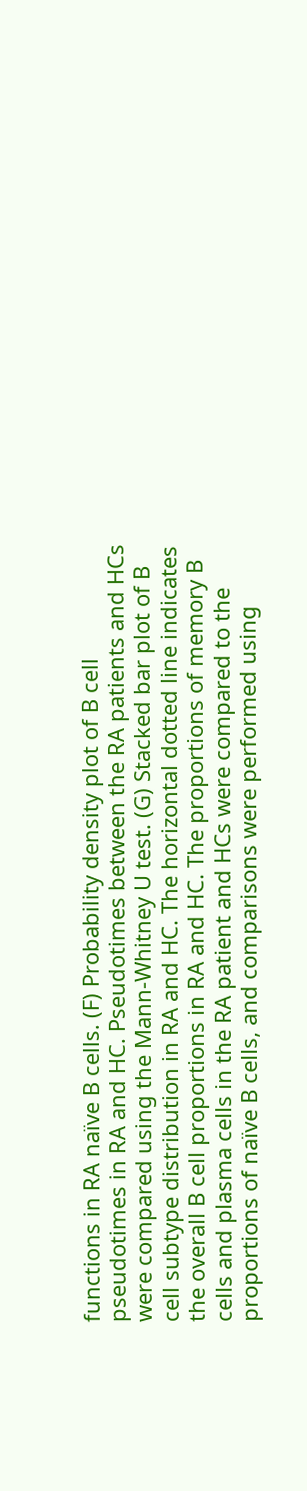functions in RA naïve B cells. (F) Probability density plot of B cell pseudotimes in RA and HC. Pseudotimes between the RA patients and HCs were compared using the Mann-Whitney U test. (G) Stacked bar plot of B cell subtype distribution in RA and HC. The horizontal dotted line indicates the overall B cell proportions in RA and HC. The proportions of memory B cells and plasma cells in the RA patient and HCs were compared to the proportions of naïve B cells, and comparisons were performed using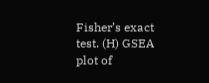Fisher’s exact test. (H) GSEA plot of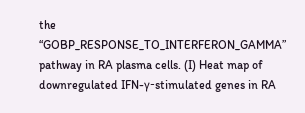the “GOBP_RESPONSE_TO_INTERFERON_GAMMA” pathway in RA plasma cells. (I) Heat map of downregulated IFN-γ-stimulated genes in RA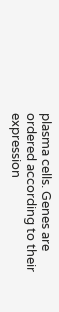plasma cells. Genes are ordered according to their expression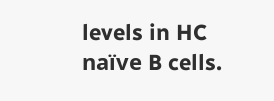levels in HC naïve B cells.